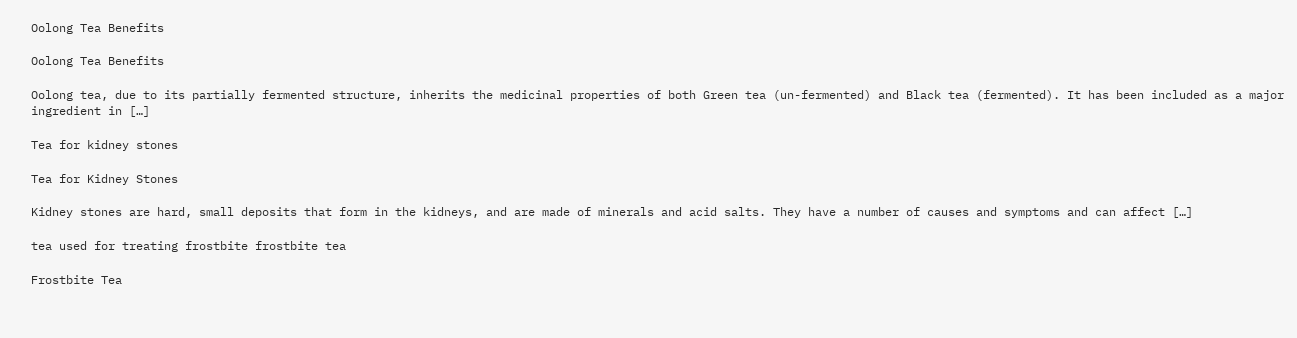Oolong Tea Benefits

Oolong Tea Benefits

Oolong tea, due to its partially fermented structure, inherits the medicinal properties of both Green tea (un-fermented) and Black tea (fermented). It has been included as a major ingredient in […]

Tea for kidney stones

Tea for Kidney Stones

Kidney stones are hard, small deposits that form in the kidneys, and are made of minerals and acid salts. They have a number of causes and symptoms and can affect […]

tea used for treating frostbite frostbite tea

Frostbite Tea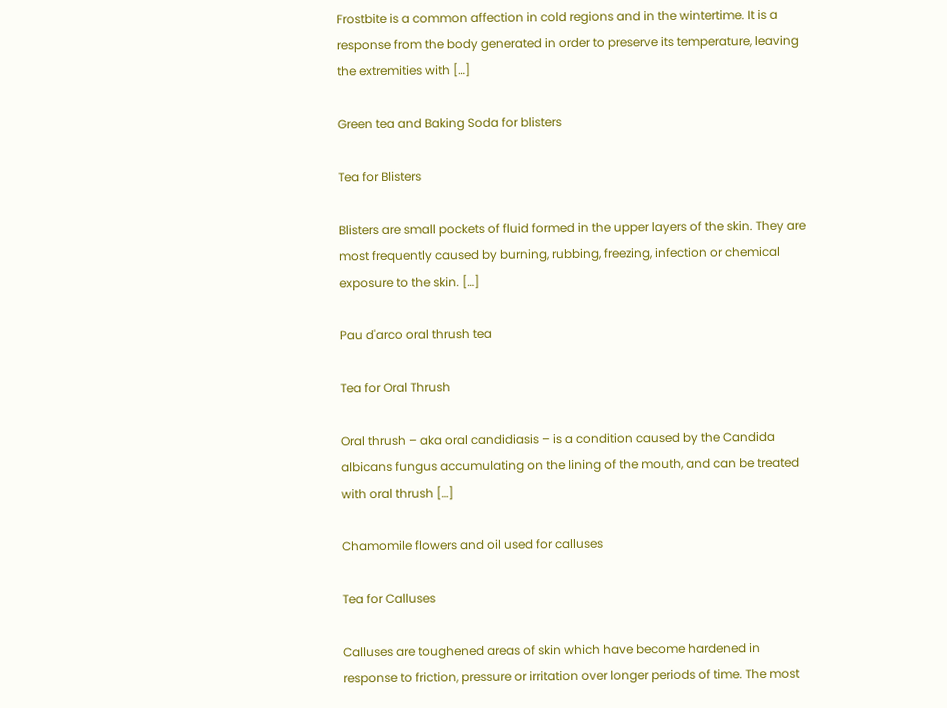Frostbite is a common affection in cold regions and in the wintertime. It is a response from the body generated in order to preserve its temperature, leaving the extremities with […]

Green tea and Baking Soda for blisters

Tea for Blisters

Blisters are small pockets of fluid formed in the upper layers of the skin. They are most frequently caused by burning, rubbing, freezing, infection or chemical exposure to the skin. […]

Pau d'arco oral thrush tea

Tea for Oral Thrush

Oral thrush – aka oral candidiasis – is a condition caused by the Candida albicans fungus accumulating on the lining of the mouth, and can be treated with oral thrush […]

Chamomile flowers and oil used for calluses

Tea for Calluses

Calluses are toughened areas of skin which have become hardened in response to friction, pressure or irritation over longer periods of time. The most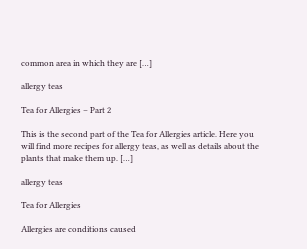common area in which they are […]

allergy teas

Tea for Allergies – Part 2

This is the second part of the Tea for Allergies article. Here you will find more recipes for allergy teas, as well as details about the plants that make them up. […]

allergy teas

Tea for Allergies

Allergies are conditions caused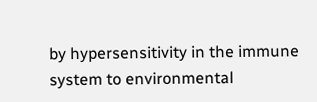by hypersensitivity in the immune system to environmental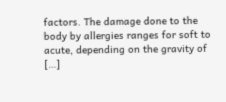factors. The damage done to the body by allergies ranges for soft to acute, depending on the gravity of […]